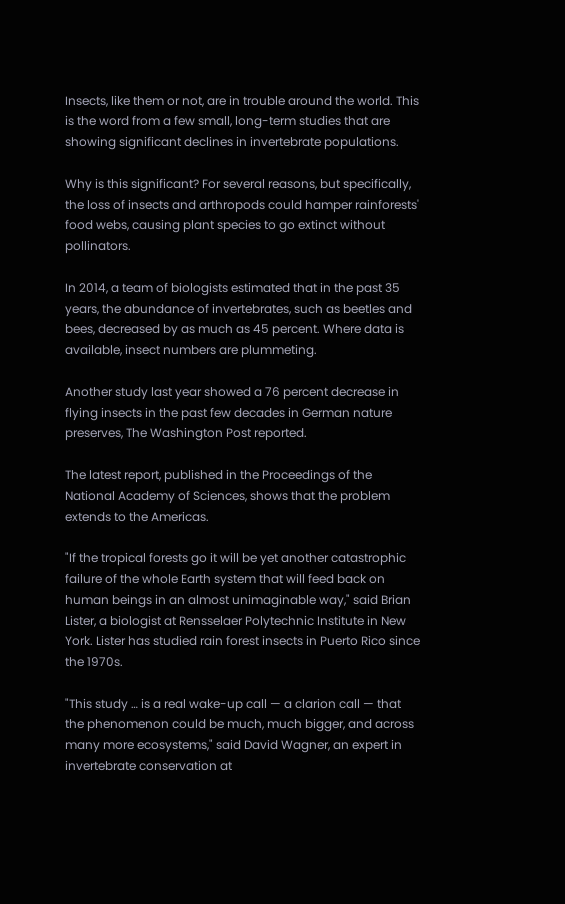Insects, like them or not, are in trouble around the world. This is the word from a few small, long-term studies that are showing significant declines in invertebrate populations.

Why is this significant? For several reasons, but specifically, the loss of insects and arthropods could hamper rainforests' food webs, causing plant species to go extinct without pollinators.

In 2014, a team of biologists estimated that in the past 35 years, the abundance of invertebrates, such as beetles and bees, decreased by as much as 45 percent. Where data is available, insect numbers are plummeting.

Another study last year showed a 76 percent decrease in flying insects in the past few decades in German nature preserves, The Washington Post reported.

The latest report, published in the Proceedings of the National Academy of Sciences, shows that the problem extends to the Americas.

"If the tropical forests go it will be yet another catastrophic failure of the whole Earth system that will feed back on human beings in an almost unimaginable way," said Brian Lister, a biologist at Rensselaer Polytechnic Institute in New York. Lister has studied rain forest insects in Puerto Rico since the 1970s.

"This study … is a real wake-up call — a clarion call — that the phenomenon could be much, much bigger, and across many more ecosystems," said David Wagner, an expert in invertebrate conservation at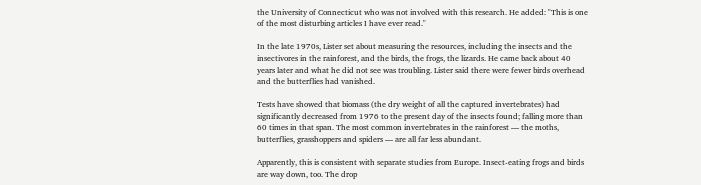the University of Connecticut who was not involved with this research. He added: "This is one of the most disturbing articles I have ever read."

In the late 1970s, Lister set about measuring the resources, including the insects and the insectivores in the rainforest, and the birds, the frogs, the lizards. He came back about 40 years later and what he did not see was troubling. Lister said there were fewer birds overhead and the butterflies had vanished.

Tests have showed that biomass (the dry weight of all the captured invertebrates) had significantly decreased from 1976 to the present day of the insects found; falling more than 60 times in that span. The most common invertebrates in the rainforest — the moths, butterflies, grasshoppers and spiders — are all far less abundant.

Apparently, this is consistent with separate studies from Europe. Insect-eating frogs and birds are way down, too. The drop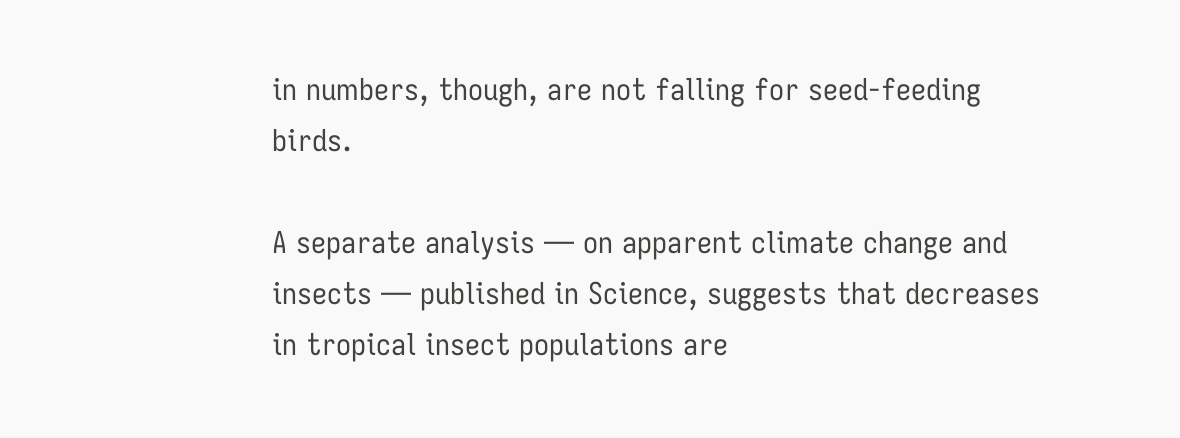in numbers, though, are not falling for seed-feeding birds.

A separate analysis — on apparent climate change and insects — published in Science, suggests that decreases in tropical insect populations are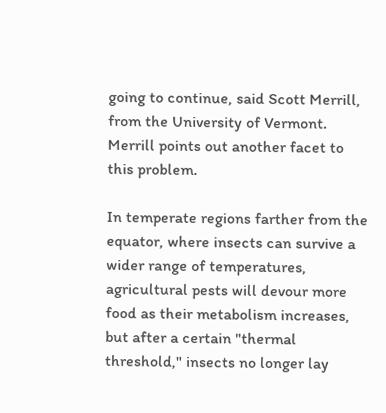going to continue, said Scott Merrill, from the University of Vermont. Merrill points out another facet to this problem.

In temperate regions farther from the equator, where insects can survive a wider range of temperatures, agricultural pests will devour more food as their metabolism increases, but after a certain "thermal threshold," insects no longer lay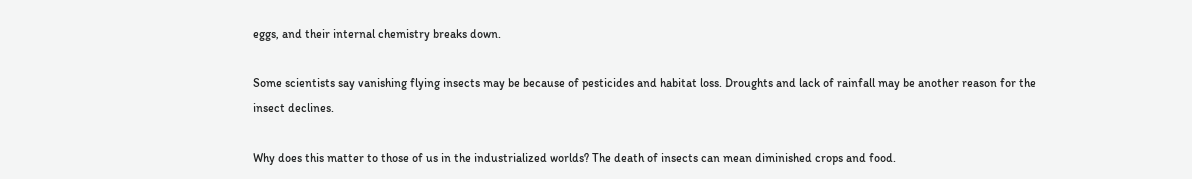eggs, and their internal chemistry breaks down.

Some scientists say vanishing flying insects may be because of pesticides and habitat loss. Droughts and lack of rainfall may be another reason for the insect declines.

Why does this matter to those of us in the industrialized worlds? The death of insects can mean diminished crops and food.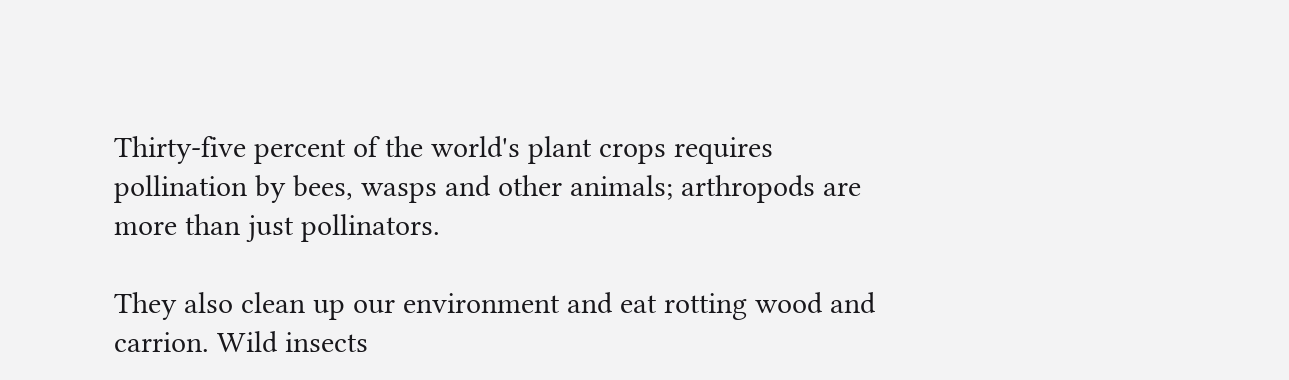Thirty-five percent of the world's plant crops requires pollination by bees, wasps and other animals; arthropods are more than just pollinators.

They also clean up our environment and eat rotting wood and carrion. Wild insects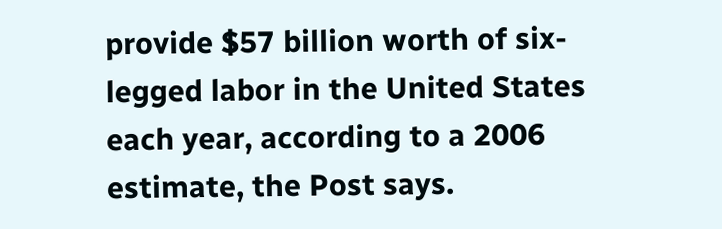provide $57 billion worth of six-legged labor in the United States each year, according to a 2006 estimate, the Post says.